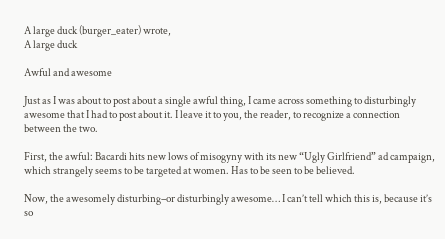A large duck (burger_eater) wrote,
A large duck

Awful and awesome

Just as I was about to post about a single awful thing, I came across something to disturbingly awesome that I had to post about it. I leave it to you, the reader, to recognize a connection between the two.

First, the awful: Bacardi hits new lows of misogyny with its new “Ugly Girlfriend” ad campaign, which strangely seems to be targeted at women. Has to be seen to be believed.

Now, the awesomely disturbing–or disturbingly awesome… I can’t tell which this is, because it’s so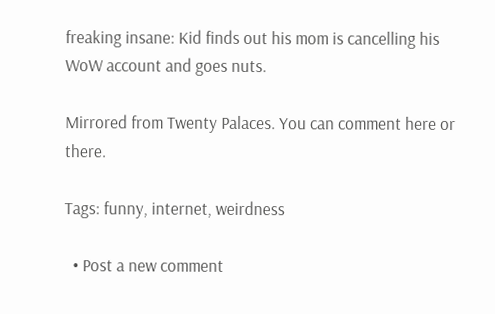freaking insane: Kid finds out his mom is cancelling his WoW account and goes nuts.

Mirrored from Twenty Palaces. You can comment here or there.

Tags: funny, internet, weirdness

  • Post a new comment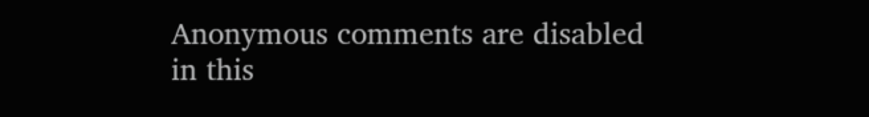Anonymous comments are disabled in this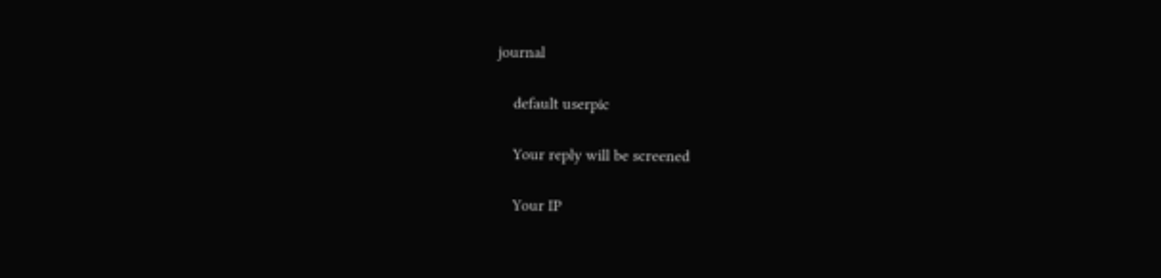journal

    default userpic

    Your reply will be screened

    Your IP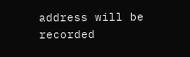address will be recorded